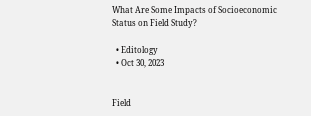What Are Some Impacts of Socioeconomic Status on Field Study?

  • Editology
  • Oct 30, 2023


Field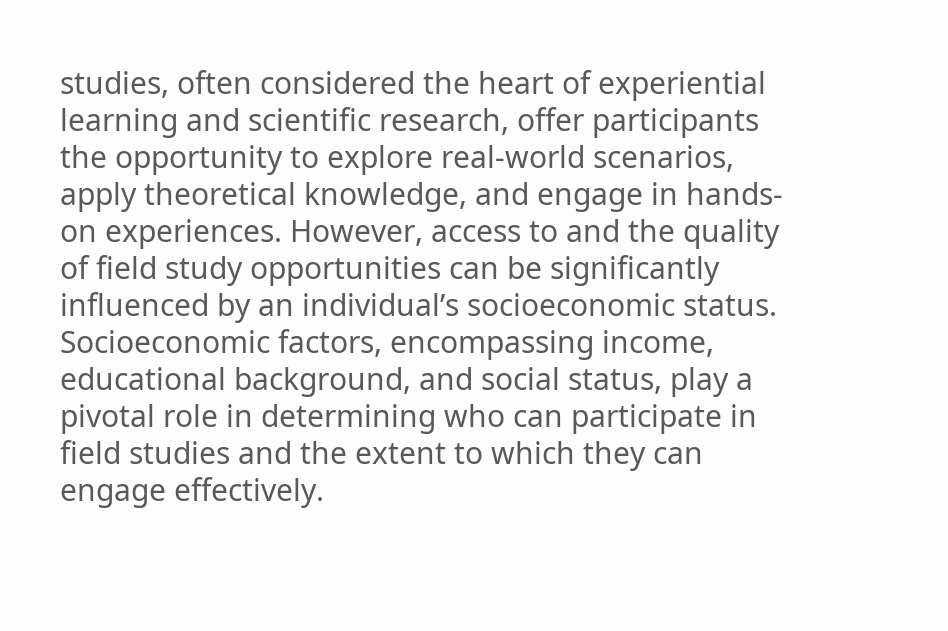studies, often considered the heart of experiential learning and scientific research, offer participants the opportunity to explore real-world scenarios, apply theoretical knowledge, and engage in hands-on experiences. However, access to and the quality of field study opportunities can be significantly influenced by an individual’s socioeconomic status. Socioeconomic factors, encompassing income, educational background, and social status, play a pivotal role in determining who can participate in field studies and the extent to which they can engage effectively.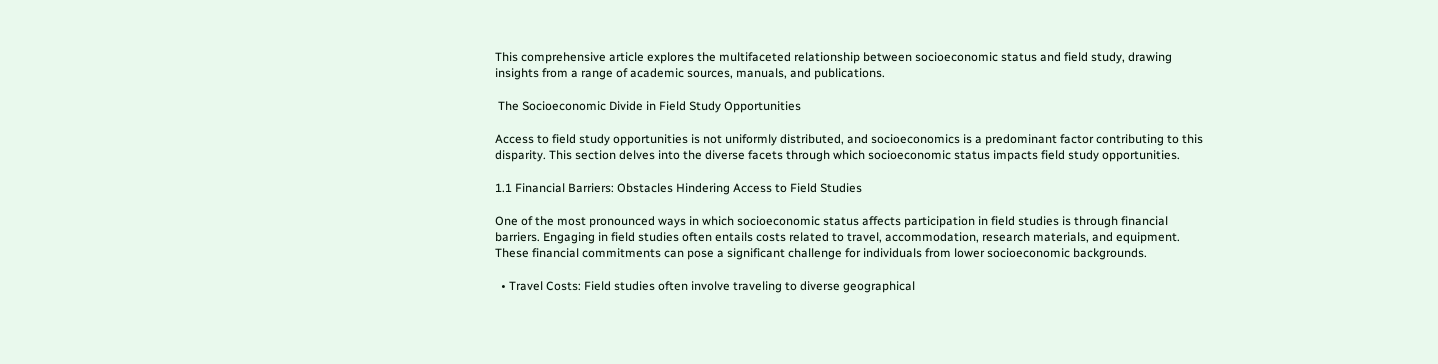This comprehensive article explores the multifaceted relationship between socioeconomic status and field study, drawing insights from a range of academic sources, manuals, and publications.

 The Socioeconomic Divide in Field Study Opportunities

Access to field study opportunities is not uniformly distributed, and socioeconomics is a predominant factor contributing to this disparity. This section delves into the diverse facets through which socioeconomic status impacts field study opportunities.

1.1 Financial Barriers: Obstacles Hindering Access to Field Studies

One of the most pronounced ways in which socioeconomic status affects participation in field studies is through financial barriers. Engaging in field studies often entails costs related to travel, accommodation, research materials, and equipment. These financial commitments can pose a significant challenge for individuals from lower socioeconomic backgrounds.

  • Travel Costs: Field studies often involve traveling to diverse geographical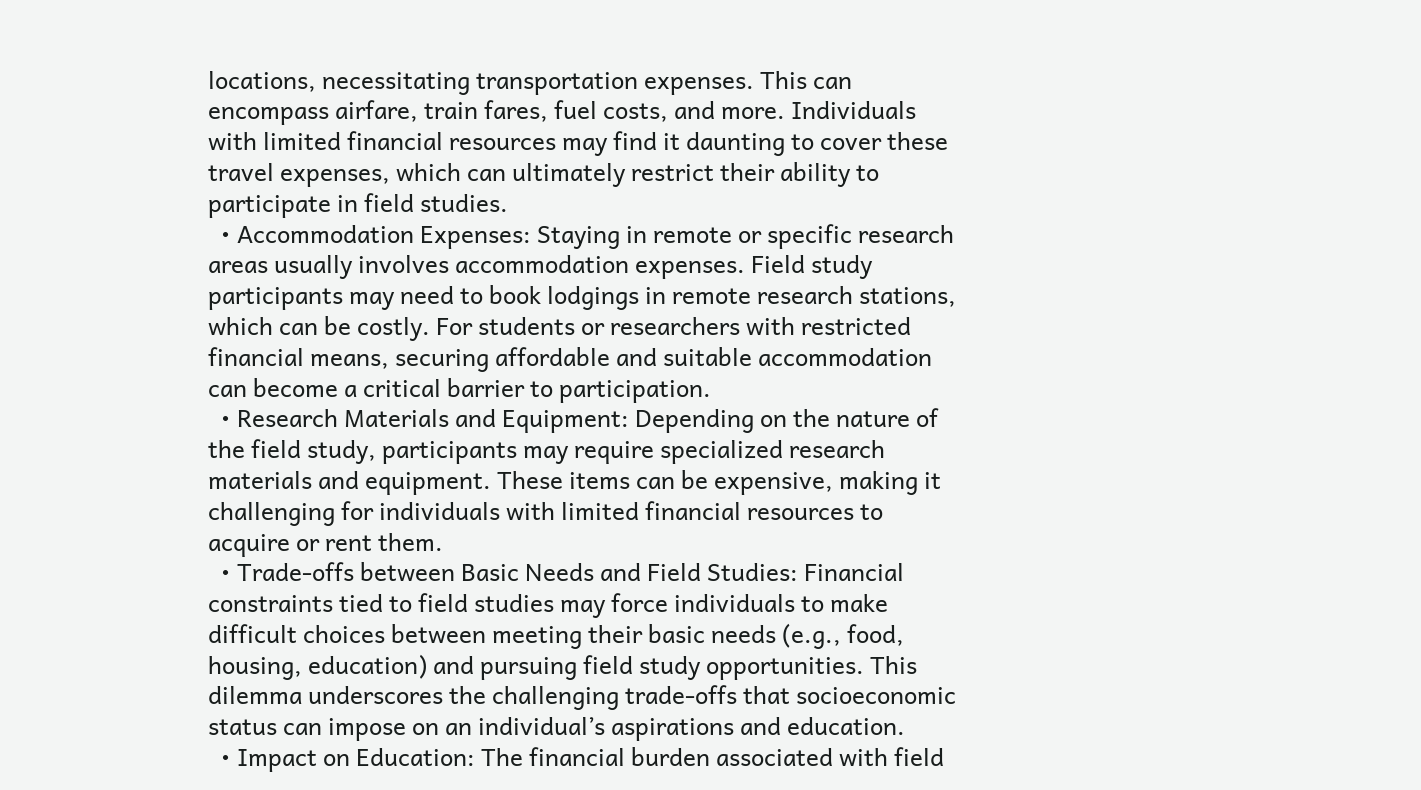locations, necessitating transportation expenses. This can encompass airfare, train fares, fuel costs, and more. Individuals with limited financial resources may find it daunting to cover these travel expenses, which can ultimately restrict their ability to participate in field studies.
  • Accommodation Expenses: Staying in remote or specific research areas usually involves accommodation expenses. Field study participants may need to book lodgings in remote research stations, which can be costly. For students or researchers with restricted financial means, securing affordable and suitable accommodation can become a critical barrier to participation.
  • Research Materials and Equipment: Depending on the nature of the field study, participants may require specialized research materials and equipment. These items can be expensive, making it challenging for individuals with limited financial resources to acquire or rent them.
  • Trade-offs between Basic Needs and Field Studies: Financial constraints tied to field studies may force individuals to make difficult choices between meeting their basic needs (e.g., food, housing, education) and pursuing field study opportunities. This dilemma underscores the challenging trade-offs that socioeconomic status can impose on an individual’s aspirations and education.
  • Impact on Education: The financial burden associated with field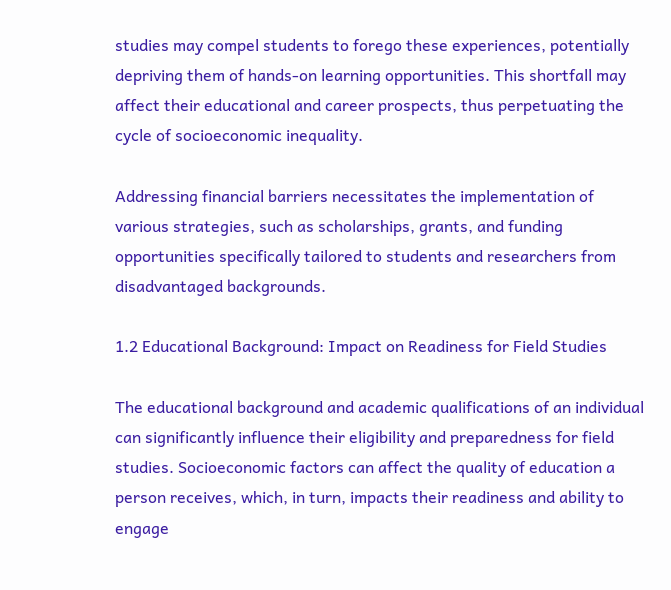studies may compel students to forego these experiences, potentially depriving them of hands-on learning opportunities. This shortfall may affect their educational and career prospects, thus perpetuating the cycle of socioeconomic inequality.

Addressing financial barriers necessitates the implementation of various strategies, such as scholarships, grants, and funding opportunities specifically tailored to students and researchers from disadvantaged backgrounds.

1.2 Educational Background: Impact on Readiness for Field Studies

The educational background and academic qualifications of an individual can significantly influence their eligibility and preparedness for field studies. Socioeconomic factors can affect the quality of education a person receives, which, in turn, impacts their readiness and ability to engage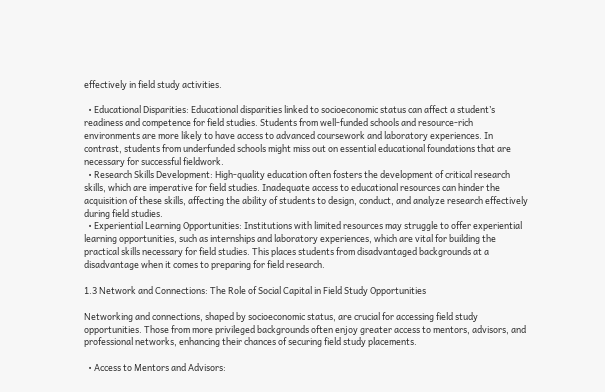effectively in field study activities.

  • Educational Disparities: Educational disparities linked to socioeconomic status can affect a student’s readiness and competence for field studies. Students from well-funded schools and resource-rich environments are more likely to have access to advanced coursework and laboratory experiences. In contrast, students from underfunded schools might miss out on essential educational foundations that are necessary for successful fieldwork.
  • Research Skills Development: High-quality education often fosters the development of critical research skills, which are imperative for field studies. Inadequate access to educational resources can hinder the acquisition of these skills, affecting the ability of students to design, conduct, and analyze research effectively during field studies.
  • Experiential Learning Opportunities: Institutions with limited resources may struggle to offer experiential learning opportunities, such as internships and laboratory experiences, which are vital for building the practical skills necessary for field studies. This places students from disadvantaged backgrounds at a disadvantage when it comes to preparing for field research.

1.3 Network and Connections: The Role of Social Capital in Field Study Opportunities

Networking and connections, shaped by socioeconomic status, are crucial for accessing field study opportunities. Those from more privileged backgrounds often enjoy greater access to mentors, advisors, and professional networks, enhancing their chances of securing field study placements.

  • Access to Mentors and Advisors: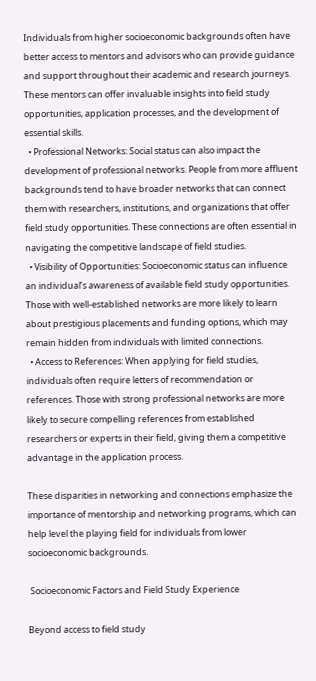Individuals from higher socioeconomic backgrounds often have better access to mentors and advisors who can provide guidance and support throughout their academic and research journeys. These mentors can offer invaluable insights into field study opportunities, application processes, and the development of essential skills.
  • Professional Networks: Social status can also impact the development of professional networks. People from more affluent backgrounds tend to have broader networks that can connect them with researchers, institutions, and organizations that offer field study opportunities. These connections are often essential in navigating the competitive landscape of field studies.
  • Visibility of Opportunities: Socioeconomic status can influence an individual’s awareness of available field study opportunities. Those with well-established networks are more likely to learn about prestigious placements and funding options, which may remain hidden from individuals with limited connections.
  • Access to References: When applying for field studies, individuals often require letters of recommendation or references. Those with strong professional networks are more likely to secure compelling references from established researchers or experts in their field, giving them a competitive advantage in the application process.

These disparities in networking and connections emphasize the importance of mentorship and networking programs, which can help level the playing field for individuals from lower socioeconomic backgrounds.

 Socioeconomic Factors and Field Study Experience

Beyond access to field study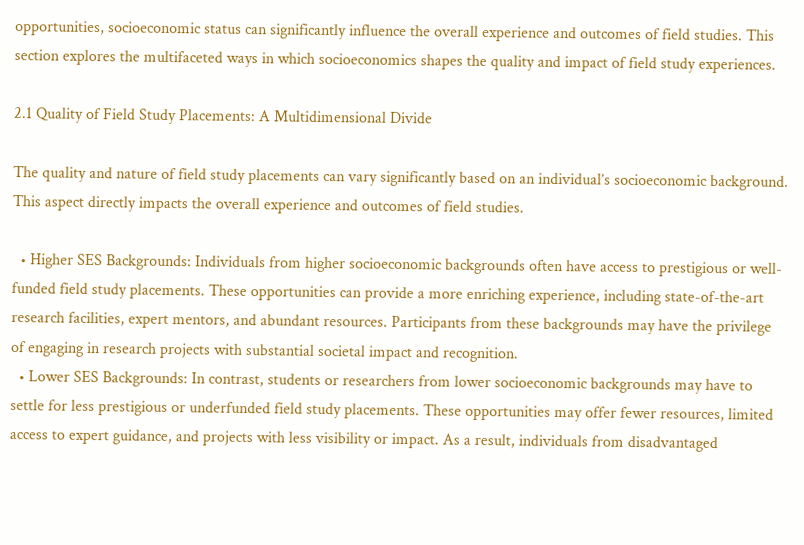opportunities, socioeconomic status can significantly influence the overall experience and outcomes of field studies. This section explores the multifaceted ways in which socioeconomics shapes the quality and impact of field study experiences.

2.1 Quality of Field Study Placements: A Multidimensional Divide

The quality and nature of field study placements can vary significantly based on an individual’s socioeconomic background. This aspect directly impacts the overall experience and outcomes of field studies.

  • Higher SES Backgrounds: Individuals from higher socioeconomic backgrounds often have access to prestigious or well-funded field study placements. These opportunities can provide a more enriching experience, including state-of-the-art research facilities, expert mentors, and abundant resources. Participants from these backgrounds may have the privilege of engaging in research projects with substantial societal impact and recognition.
  • Lower SES Backgrounds: In contrast, students or researchers from lower socioeconomic backgrounds may have to settle for less prestigious or underfunded field study placements. These opportunities may offer fewer resources, limited access to expert guidance, and projects with less visibility or impact. As a result, individuals from disadvantaged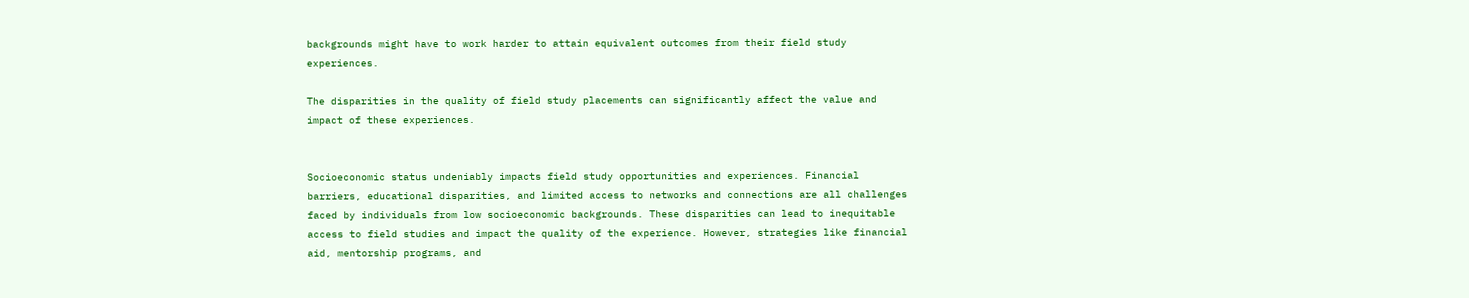backgrounds might have to work harder to attain equivalent outcomes from their field study experiences.

The disparities in the quality of field study placements can significantly affect the value and impact of these experiences.


Socioeconomic status undeniably impacts field study opportunities and experiences. Financial barriers, educational disparities, and limited access to networks and connections are all challenges faced by individuals from low socioeconomic backgrounds. These disparities can lead to inequitable access to field studies and impact the quality of the experience. However, strategies like financial aid, mentorship programs, and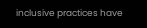inclusive practices have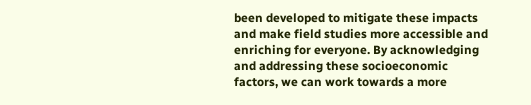been developed to mitigate these impacts and make field studies more accessible and enriching for everyone. By acknowledging and addressing these socioeconomic factors, we can work towards a more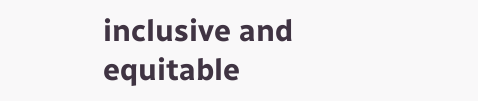inclusive and equitable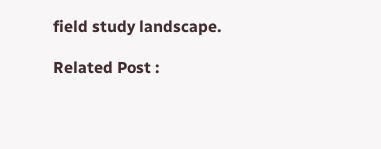field study landscape.

Related Post :